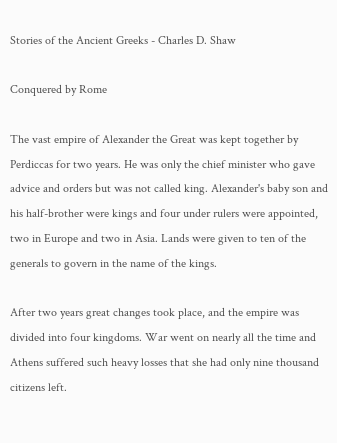Stories of the Ancient Greeks - Charles D. Shaw

Conquered by Rome

The vast empire of Alexander the Great was kept together by Perdiccas for two years. He was only the chief minister who gave advice and orders but was not called king. Alexander's baby son and his half-brother were kings and four under rulers were appointed, two in Europe and two in Asia. Lands were given to ten of the generals to govern in the name of the kings.

After two years great changes took place, and the empire was divided into four kingdoms. War went on nearly all the time and Athens suffered such heavy losses that she had only nine thousand citizens left.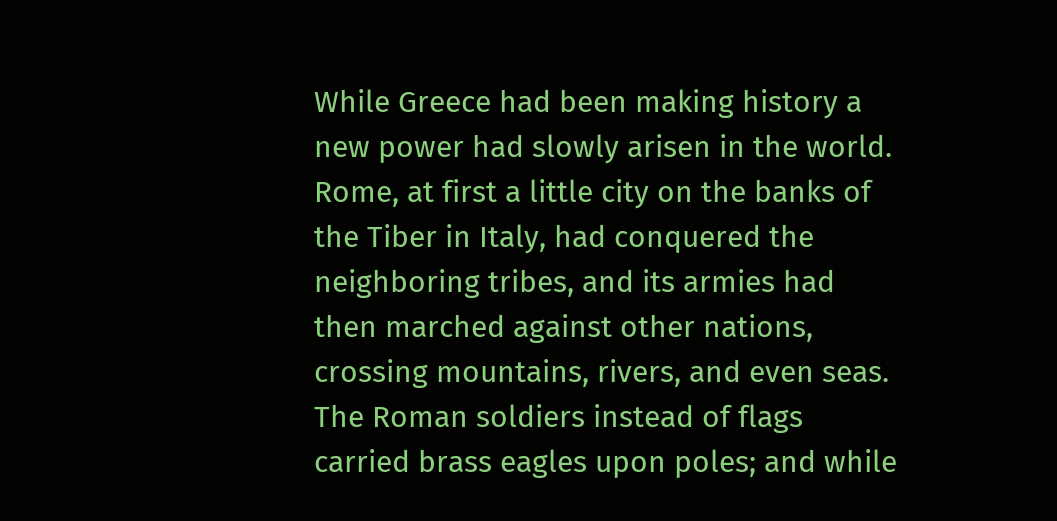While Greece had been making history a new power had slowly arisen in the world. Rome, at first a little city on the banks of the Tiber in Italy, had conquered the neighboring tribes, and its armies had then marched against other nations, crossing mountains, rivers, and even seas. The Roman soldiers instead of flags carried brass eagles upon poles; and while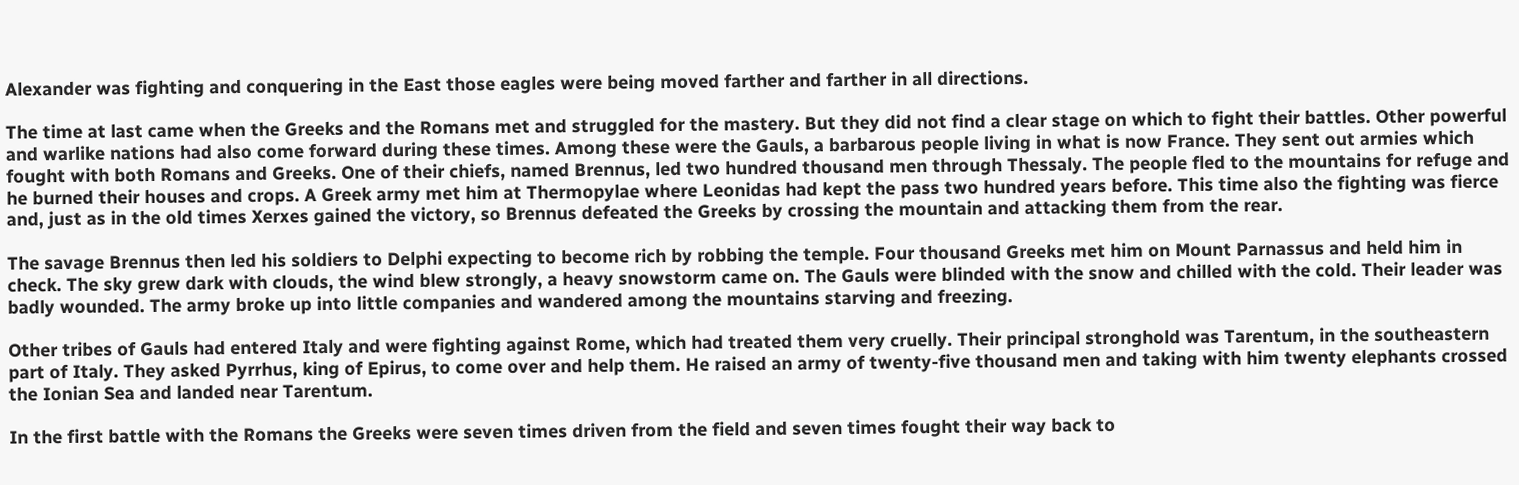Alexander was fighting and conquering in the East those eagles were being moved farther and farther in all directions.

The time at last came when the Greeks and the Romans met and struggled for the mastery. But they did not find a clear stage on which to fight their battles. Other powerful and warlike nations had also come forward during these times. Among these were the Gauls, a barbarous people living in what is now France. They sent out armies which fought with both Romans and Greeks. One of their chiefs, named Brennus, led two hundred thousand men through Thessaly. The people fled to the mountains for refuge and he burned their houses and crops. A Greek army met him at Thermopylae where Leonidas had kept the pass two hundred years before. This time also the fighting was fierce and, just as in the old times Xerxes gained the victory, so Brennus defeated the Greeks by crossing the mountain and attacking them from the rear.

The savage Brennus then led his soldiers to Delphi expecting to become rich by robbing the temple. Four thousand Greeks met him on Mount Parnassus and held him in check. The sky grew dark with clouds, the wind blew strongly, a heavy snowstorm came on. The Gauls were blinded with the snow and chilled with the cold. Their leader was badly wounded. The army broke up into little companies and wandered among the mountains starving and freezing.

Other tribes of Gauls had entered Italy and were fighting against Rome, which had treated them very cruelly. Their principal stronghold was Tarentum, in the southeastern part of Italy. They asked Pyrrhus, king of Epirus, to come over and help them. He raised an army of twenty-five thousand men and taking with him twenty elephants crossed the Ionian Sea and landed near Tarentum.

In the first battle with the Romans the Greeks were seven times driven from the field and seven times fought their way back to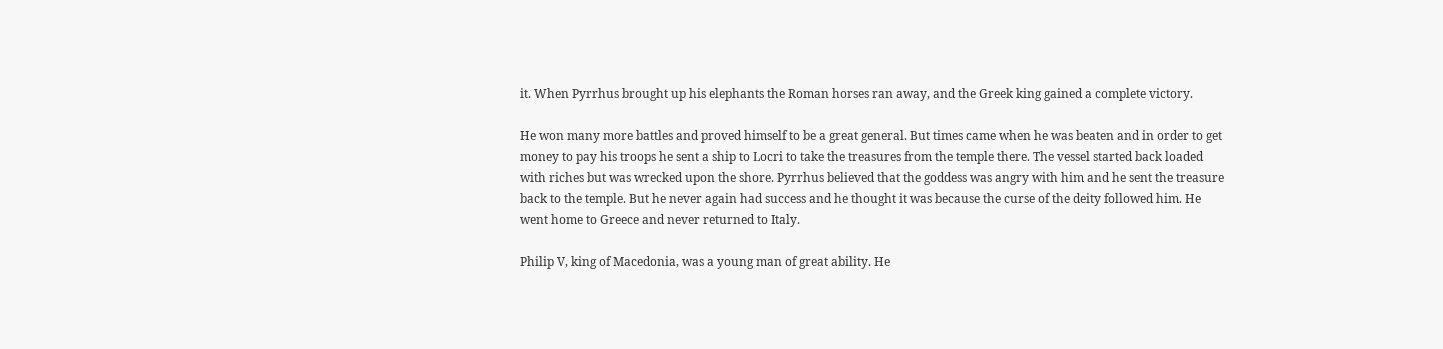it. When Pyrrhus brought up his elephants the Roman horses ran away, and the Greek king gained a complete victory.

He won many more battles and proved himself to be a great general. But times came when he was beaten and in order to get money to pay his troops he sent a ship to Locri to take the treasures from the temple there. The vessel started back loaded with riches but was wrecked upon the shore. Pyrrhus believed that the goddess was angry with him and he sent the treasure back to the temple. But he never again had success and he thought it was because the curse of the deity followed him. He went home to Greece and never returned to Italy.

Philip V, king of Macedonia, was a young man of great ability. He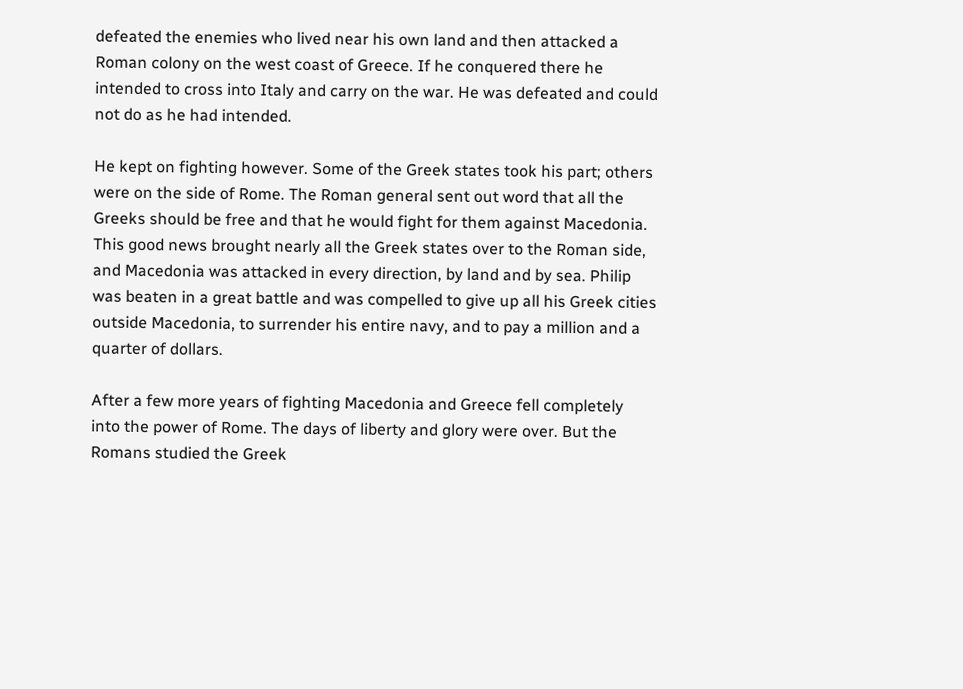defeated the enemies who lived near his own land and then attacked a Roman colony on the west coast of Greece. If he conquered there he intended to cross into Italy and carry on the war. He was defeated and could not do as he had intended.

He kept on fighting however. Some of the Greek states took his part; others were on the side of Rome. The Roman general sent out word that all the Greeks should be free and that he would fight for them against Macedonia. This good news brought nearly all the Greek states over to the Roman side, and Macedonia was attacked in every direction, by land and by sea. Philip was beaten in a great battle and was compelled to give up all his Greek cities outside Macedonia, to surrender his entire navy, and to pay a million and a quarter of dollars.

After a few more years of fighting Macedonia and Greece fell completely into the power of Rome. The days of liberty and glory were over. But the Romans studied the Greek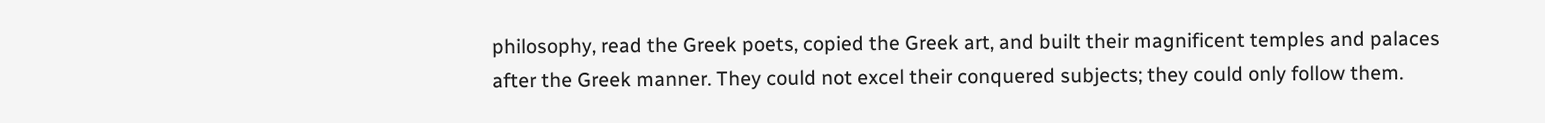philosophy, read the Greek poets, copied the Greek art, and built their magnificent temples and palaces after the Greek manner. They could not excel their conquered subjects; they could only follow them.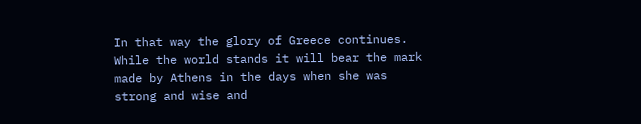In that way the glory of Greece continues. While the world stands it will bear the mark made by Athens in the days when she was strong and wise and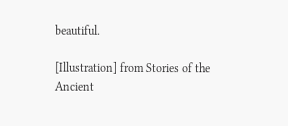beautiful.

[Illustration] from Stories of the Ancient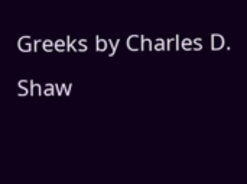Greeks by Charles D. Shaw